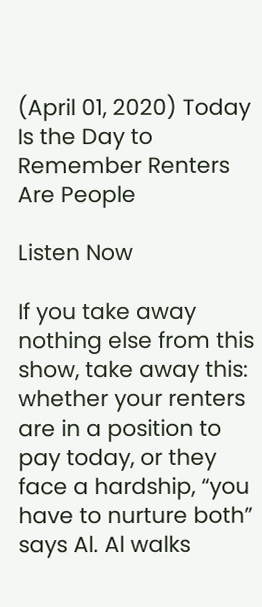(April 01, 2020) Today Is the Day to Remember Renters Are People

Listen Now

If you take away nothing else from this show, take away this: whether your renters are in a position to pay today, or they face a hardship, “you have to nurture both” says Al. Al walks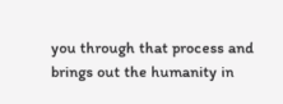you through that process and brings out the humanity in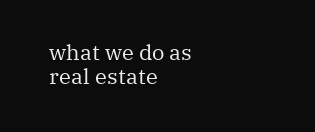what we do as real estate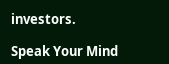investors.

Speak Your Mind